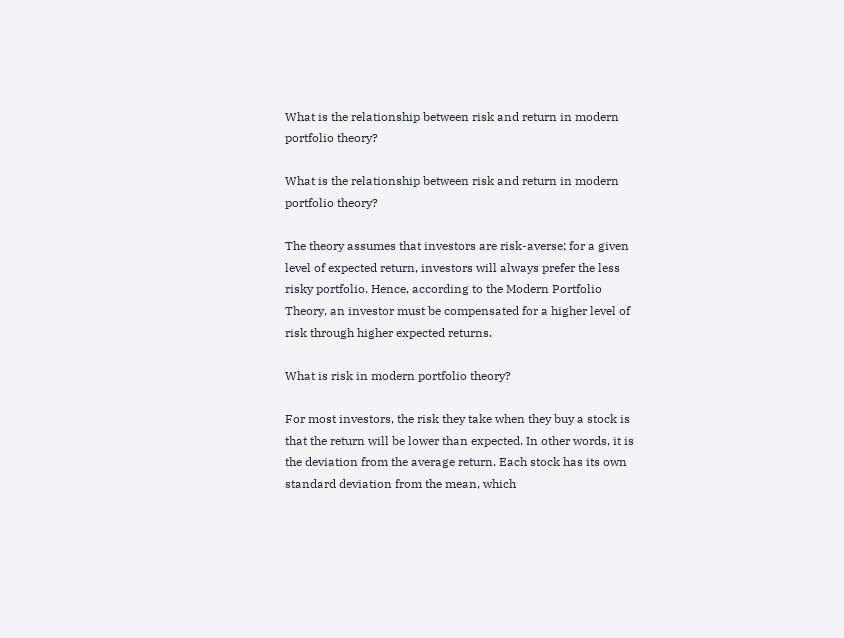What is the relationship between risk and return in modern portfolio theory?

What is the relationship between risk and return in modern portfolio theory?

The theory assumes that investors are risk-averse; for a given level of expected return, investors will always prefer the less risky portfolio. Hence, according to the Modern Portfolio Theory, an investor must be compensated for a higher level of risk through higher expected returns.

What is risk in modern portfolio theory?

For most investors, the risk they take when they buy a stock is that the return will be lower than expected. In other words, it is the deviation from the average return. Each stock has its own standard deviation from the mean, which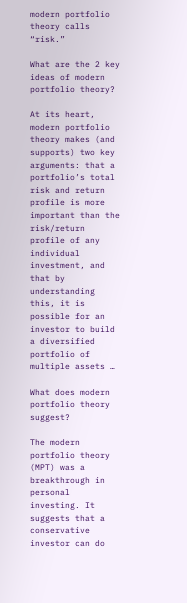modern portfolio theory calls “risk.”

What are the 2 key ideas of modern portfolio theory?

At its heart, modern portfolio theory makes (and supports) two key arguments: that a portfolio’s total risk and return profile is more important than the risk/return profile of any individual investment, and that by understanding this, it is possible for an investor to build a diversified portfolio of multiple assets …

What does modern portfolio theory suggest?

The modern portfolio theory (MPT) was a breakthrough in personal investing. It suggests that a conservative investor can do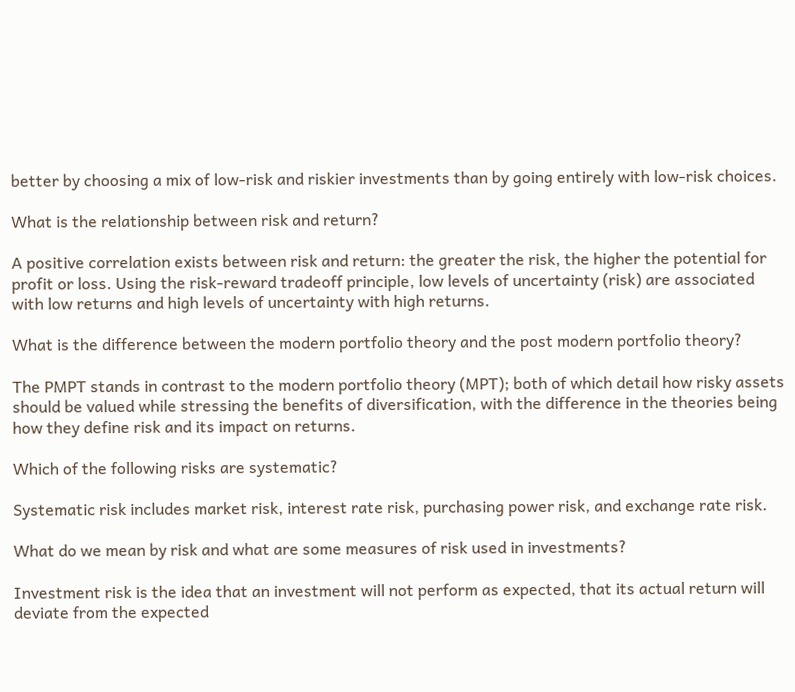better by choosing a mix of low-risk and riskier investments than by going entirely with low-risk choices.

What is the relationship between risk and return?

A positive correlation exists between risk and return: the greater the risk, the higher the potential for profit or loss. Using the risk-reward tradeoff principle, low levels of uncertainty (risk) are associated with low returns and high levels of uncertainty with high returns.

What is the difference between the modern portfolio theory and the post modern portfolio theory?

The PMPT stands in contrast to the modern portfolio theory (MPT); both of which detail how risky assets should be valued while stressing the benefits of diversification, with the difference in the theories being how they define risk and its impact on returns.

Which of the following risks are systematic?

Systematic risk includes market risk, interest rate risk, purchasing power risk, and exchange rate risk.

What do we mean by risk and what are some measures of risk used in investments?

Investment risk is the idea that an investment will not perform as expected, that its actual return will deviate from the expected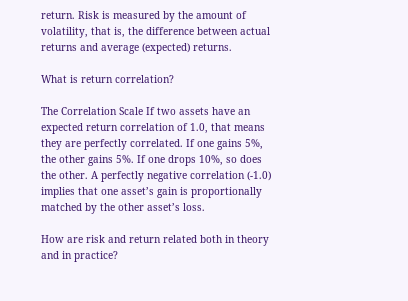return. Risk is measured by the amount of volatility, that is, the difference between actual returns and average (expected) returns.

What is return correlation?

The Correlation Scale If two assets have an expected return correlation of 1.0, that means they are perfectly correlated. If one gains 5%, the other gains 5%. If one drops 10%, so does the other. A perfectly negative correlation (-1.0) implies that one asset’s gain is proportionally matched by the other asset’s loss.

How are risk and return related both in theory and in practice?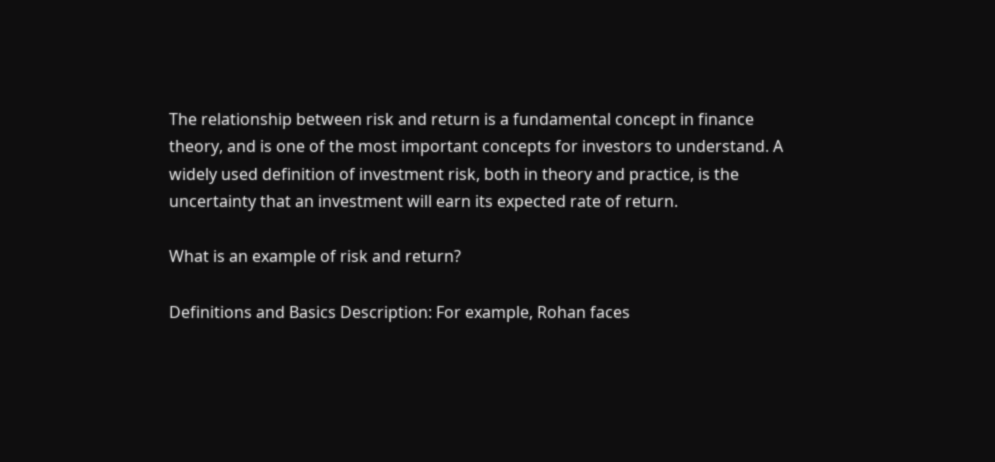The relationship between risk and return is a fundamental concept in finance theory, and is one of the most important concepts for investors to understand. A widely used definition of investment risk, both in theory and practice, is the uncertainty that an investment will earn its expected rate of return.

What is an example of risk and return?

Definitions and Basics Description: For example, Rohan faces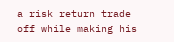a risk return trade off while making his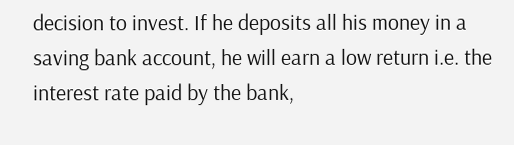decision to invest. If he deposits all his money in a saving bank account, he will earn a low return i.e. the interest rate paid by the bank,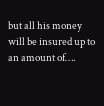but all his money will be insured up to an amount of….